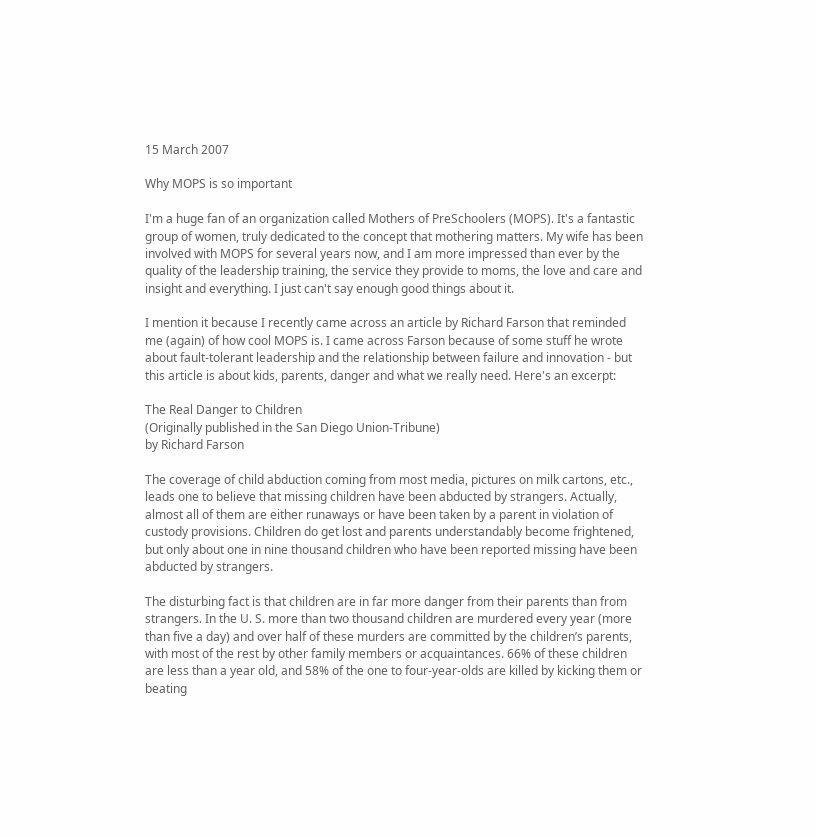15 March 2007

Why MOPS is so important

I'm a huge fan of an organization called Mothers of PreSchoolers (MOPS). It's a fantastic group of women, truly dedicated to the concept that mothering matters. My wife has been involved with MOPS for several years now, and I am more impressed than ever by the quality of the leadership training, the service they provide to moms, the love and care and insight and everything. I just can't say enough good things about it.

I mention it because I recently came across an article by Richard Farson that reminded me (again) of how cool MOPS is. I came across Farson because of some stuff he wrote about fault-tolerant leadership and the relationship between failure and innovation - but this article is about kids, parents, danger and what we really need. Here's an excerpt:

The Real Danger to Children
(Originally published in the San Diego Union-Tribune)
by Richard Farson

The coverage of child abduction coming from most media, pictures on milk cartons, etc., leads one to believe that missing children have been abducted by strangers. Actually, almost all of them are either runaways or have been taken by a parent in violation of custody provisions. Children do get lost and parents understandably become frightened, but only about one in nine thousand children who have been reported missing have been abducted by strangers.

The disturbing fact is that children are in far more danger from their parents than from strangers. In the U. S. more than two thousand children are murdered every year (more than five a day) and over half of these murders are committed by the children’s parents, with most of the rest by other family members or acquaintances. 66% of these children are less than a year old, and 58% of the one to four-year-olds are killed by kicking them or beating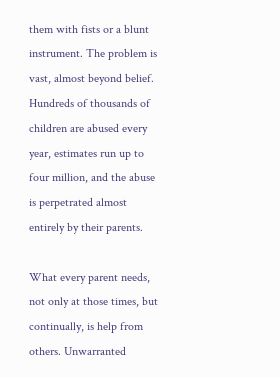them with fists or a blunt instrument. The problem is vast, almost beyond belief. Hundreds of thousands of children are abused every year, estimates run up to four million, and the abuse is perpetrated almost entirely by their parents.

What every parent needs, not only at those times, but continually, is help from others. Unwarranted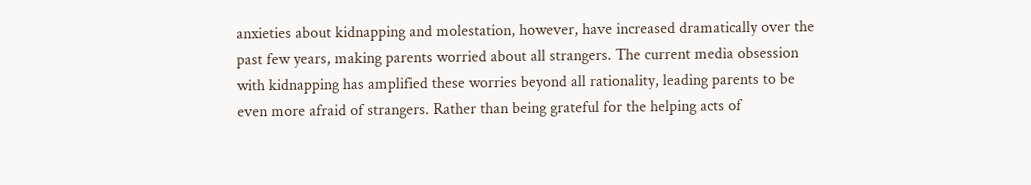anxieties about kidnapping and molestation, however, have increased dramatically over the past few years, making parents worried about all strangers. The current media obsession with kidnapping has amplified these worries beyond all rationality, leading parents to be even more afraid of strangers. Rather than being grateful for the helping acts of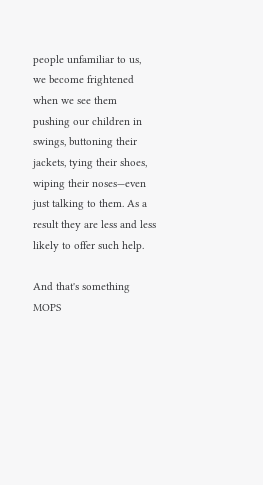people unfamiliar to us, we become frightened when we see them pushing our children in swings, buttoning their jackets, tying their shoes, wiping their noses—even just talking to them. As a result they are less and less likely to offer such help.

And that's something MOPS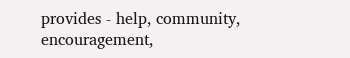provides - help, community, encouragement,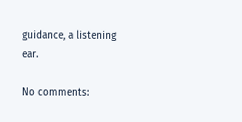guidance, a listening ear.

No comments: